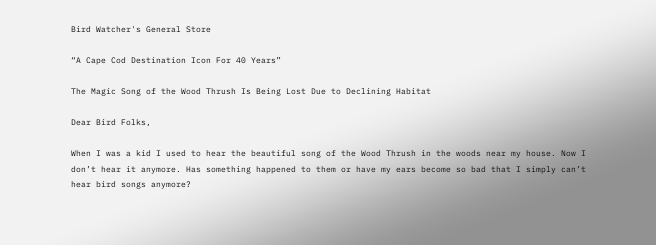Bird Watcher's General Store

“A Cape Cod Destination Icon For 40 Years”

The Magic Song of the Wood Thrush Is Being Lost Due to Declining Habitat

Dear Bird Folks,

When I was a kid I used to hear the beautiful song of the Wood Thrush in the woods near my house. Now I don’t hear it anymore. Has something happened to them or have my ears become so bad that I simply can’t hear bird songs anymore?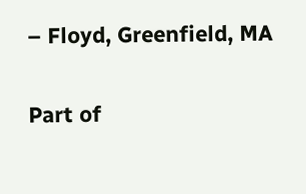– Floyd, Greenfield, MA


Part of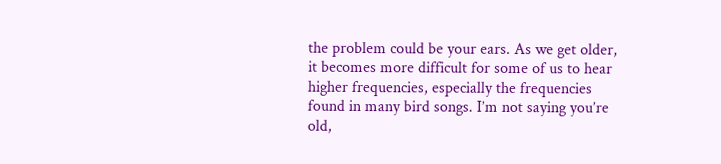the problem could be your ears. As we get older, it becomes more difficult for some of us to hear higher frequencies, especially the frequencies found in many bird songs. I’m not saying you’re old,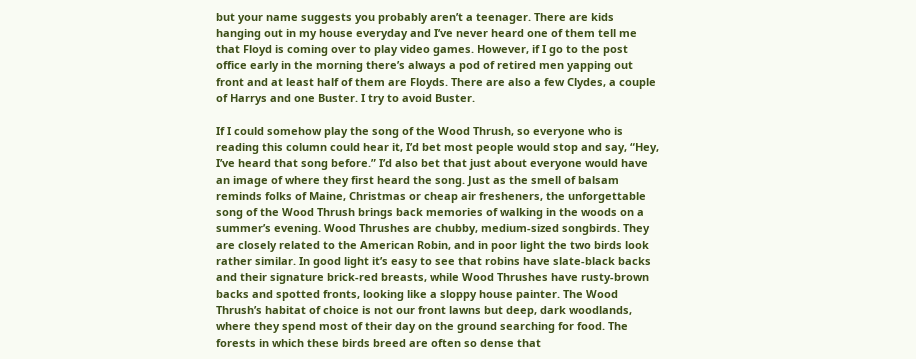but your name suggests you probably aren’t a teenager. There are kids hanging out in my house everyday and I’ve never heard one of them tell me that Floyd is coming over to play video games. However, if I go to the post office early in the morning there’s always a pod of retired men yapping out front and at least half of them are Floyds. There are also a few Clydes, a couple of Harrys and one Buster. I try to avoid Buster.

If I could somehow play the song of the Wood Thrush, so everyone who is reading this column could hear it, I’d bet most people would stop and say, “Hey, I’ve heard that song before.” I’d also bet that just about everyone would have an image of where they first heard the song. Just as the smell of balsam reminds folks of Maine, Christmas or cheap air fresheners, the unforgettable song of the Wood Thrush brings back memories of walking in the woods on a summer’s evening. Wood Thrushes are chubby, medium-sized songbirds. They are closely related to the American Robin, and in poor light the two birds look rather similar. In good light it’s easy to see that robins have slate-black backs and their signature brick-red breasts, while Wood Thrushes have rusty-brown backs and spotted fronts, looking like a sloppy house painter. The Wood Thrush’s habitat of choice is not our front lawns but deep, dark woodlands, where they spend most of their day on the ground searching for food. The forests in which these birds breed are often so dense that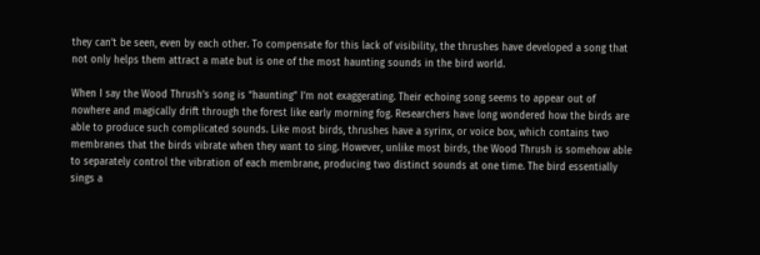they can’t be seen, even by each other. To compensate for this lack of visibility, the thrushes have developed a song that not only helps them attract a mate but is one of the most haunting sounds in the bird world.

When I say the Wood Thrush’s song is “haunting” I’m not exaggerating. Their echoing song seems to appear out of nowhere and magically drift through the forest like early morning fog. Researchers have long wondered how the birds are able to produce such complicated sounds. Like most birds, thrushes have a syrinx, or voice box, which contains two membranes that the birds vibrate when they want to sing. However, unlike most birds, the Wood Thrush is somehow able to separately control the vibration of each membrane, producing two distinct sounds at one time. The bird essentially sings a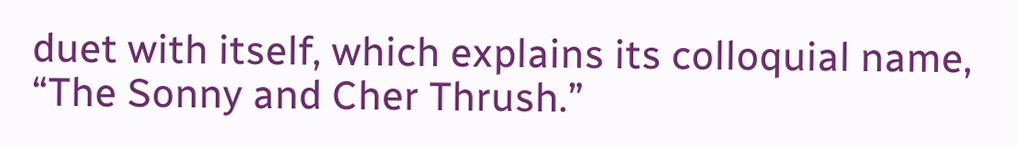duet with itself, which explains its colloquial name, “The Sonny and Cher Thrush.”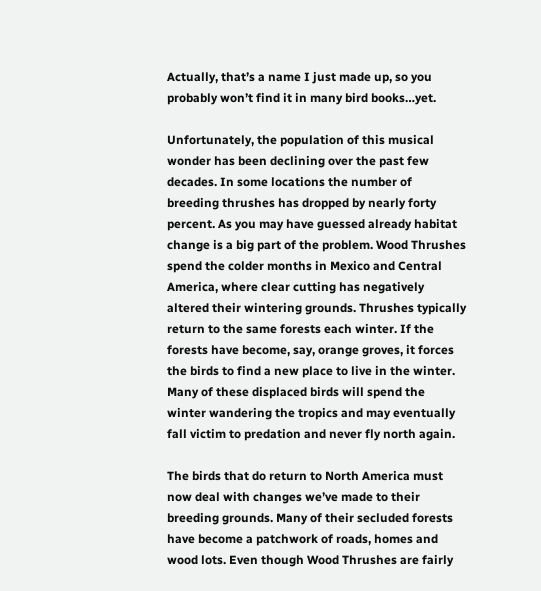Actually, that’s a name I just made up, so you probably won’t find it in many bird books…yet.

Unfortunately, the population of this musical wonder has been declining over the past few decades. In some locations the number of breeding thrushes has dropped by nearly forty percent. As you may have guessed already habitat change is a big part of the problem. Wood Thrushes spend the colder months in Mexico and Central America, where clear cutting has negatively altered their wintering grounds. Thrushes typically return to the same forests each winter. If the forests have become, say, orange groves, it forces the birds to find a new place to live in the winter. Many of these displaced birds will spend the winter wandering the tropics and may eventually fall victim to predation and never fly north again.

The birds that do return to North America must now deal with changes we’ve made to their breeding grounds. Many of their secluded forests have become a patchwork of roads, homes and wood lots. Even though Wood Thrushes are fairly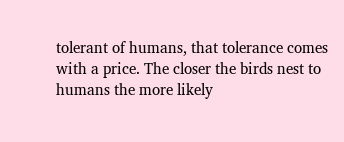tolerant of humans, that tolerance comes with a price. The closer the birds nest to humans the more likely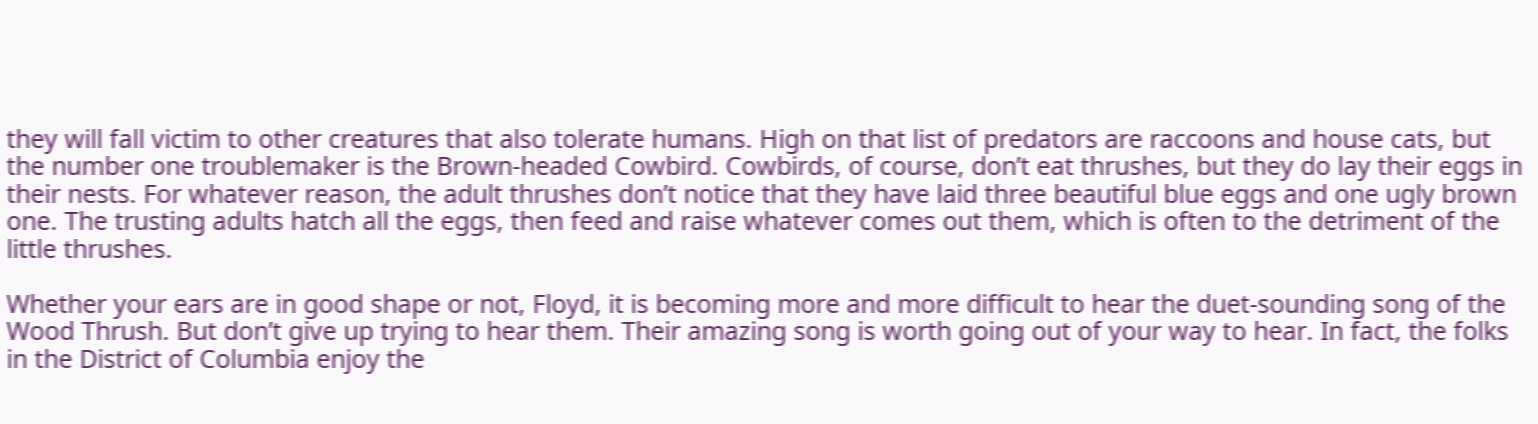they will fall victim to other creatures that also tolerate humans. High on that list of predators are raccoons and house cats, but the number one troublemaker is the Brown-headed Cowbird. Cowbirds, of course, don’t eat thrushes, but they do lay their eggs in their nests. For whatever reason, the adult thrushes don’t notice that they have laid three beautiful blue eggs and one ugly brown one. The trusting adults hatch all the eggs, then feed and raise whatever comes out them, which is often to the detriment of the little thrushes.

Whether your ears are in good shape or not, Floyd, it is becoming more and more difficult to hear the duet-sounding song of the Wood Thrush. But don’t give up trying to hear them. Their amazing song is worth going out of your way to hear. In fact, the folks in the District of Columbia enjoy the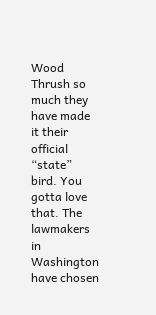Wood Thrush so much they have made it their official “state” bird. You gotta love that. The lawmakers in Washington have chosen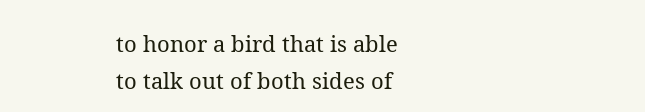to honor a bird that is able to talk out of both sides of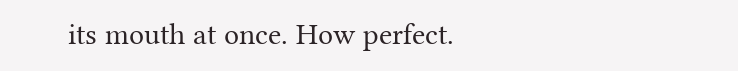its mouth at once. How perfect.